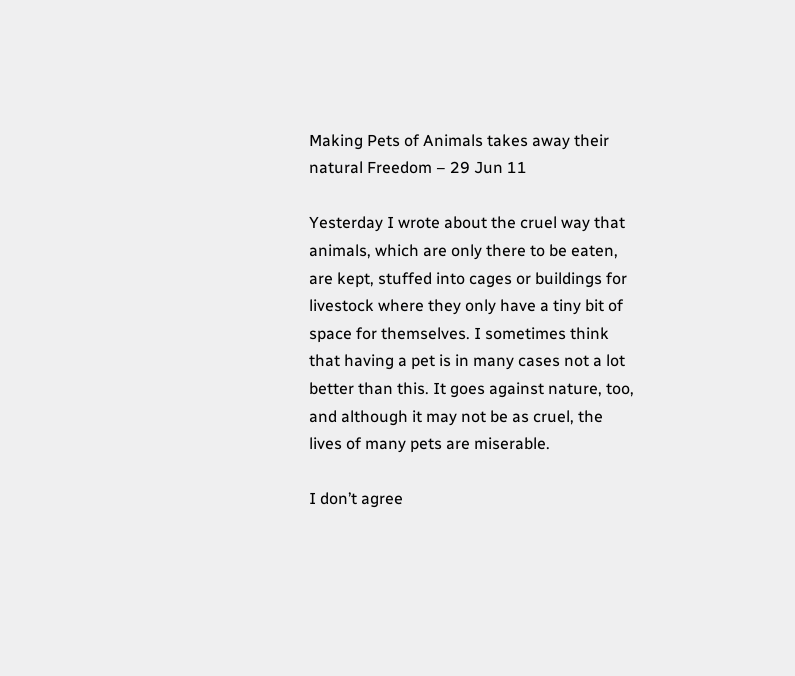Making Pets of Animals takes away their natural Freedom – 29 Jun 11

Yesterday I wrote about the cruel way that animals, which are only there to be eaten, are kept, stuffed into cages or buildings for livestock where they only have a tiny bit of space for themselves. I sometimes think that having a pet is in many cases not a lot better than this. It goes against nature, too, and although it may not be as cruel, the lives of many pets are miserable.

I don’t agree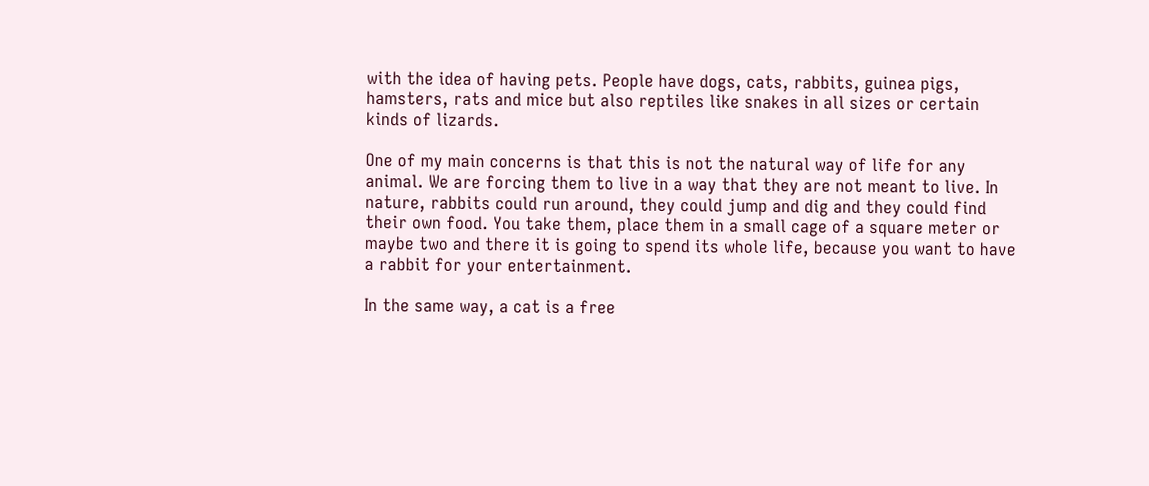with the idea of having pets. People have dogs, cats, rabbits, guinea pigs, hamsters, rats and mice but also reptiles like snakes in all sizes or certain kinds of lizards.

One of my main concerns is that this is not the natural way of life for any animal. We are forcing them to live in a way that they are not meant to live. In nature, rabbits could run around, they could jump and dig and they could find their own food. You take them, place them in a small cage of a square meter or maybe two and there it is going to spend its whole life, because you want to have a rabbit for your entertainment.

In the same way, a cat is a free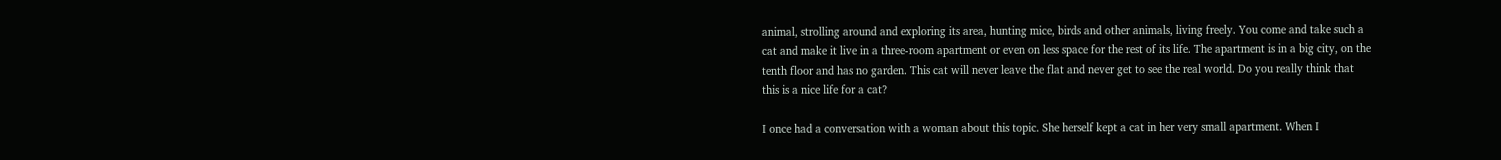animal, strolling around and exploring its area, hunting mice, birds and other animals, living freely. You come and take such a cat and make it live in a three-room apartment or even on less space for the rest of its life. The apartment is in a big city, on the tenth floor and has no garden. This cat will never leave the flat and never get to see the real world. Do you really think that this is a nice life for a cat?

I once had a conversation with a woman about this topic. She herself kept a cat in her very small apartment. When I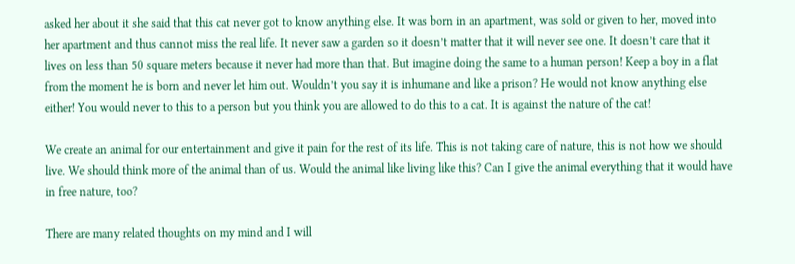asked her about it she said that this cat never got to know anything else. It was born in an apartment, was sold or given to her, moved into her apartment and thus cannot miss the real life. It never saw a garden so it doesn’t matter that it will never see one. It doesn’t care that it lives on less than 50 square meters because it never had more than that. But imagine doing the same to a human person! Keep a boy in a flat from the moment he is born and never let him out. Wouldn’t you say it is inhumane and like a prison? He would not know anything else either! You would never to this to a person but you think you are allowed to do this to a cat. It is against the nature of the cat!

We create an animal for our entertainment and give it pain for the rest of its life. This is not taking care of nature, this is not how we should live. We should think more of the animal than of us. Would the animal like living like this? Can I give the animal everything that it would have in free nature, too?

There are many related thoughts on my mind and I will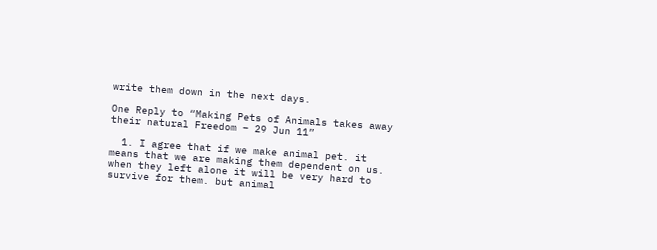write them down in the next days.

One Reply to “Making Pets of Animals takes away their natural Freedom – 29 Jun 11”

  1. I agree that if we make animal pet. it means that we are making them dependent on us. when they left alone it will be very hard to survive for them. but animal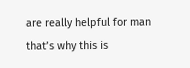are really helpful for man that’s why this is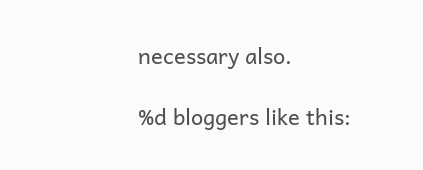necessary also.

%d bloggers like this: